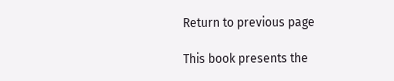Return to previous page

This book presents the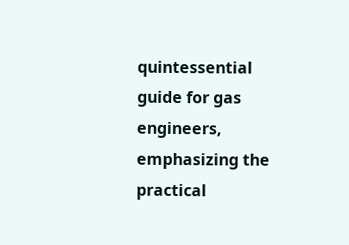quintessential guide for gas engineers, emphasizing the practical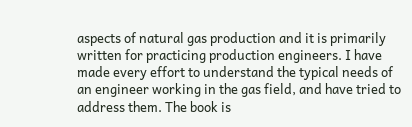aspects of natural gas production and it is primarily written for practicing production engineers. I have made every effort to understand the typical needs of an engineer working in the gas field, and have tried to address them. The book is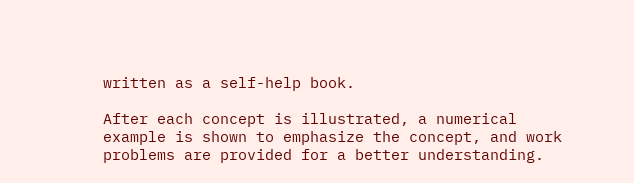written as a self-help book.

After each concept is illustrated, a numerical example is shown to emphasize the concept, and work problems are provided for a better understanding.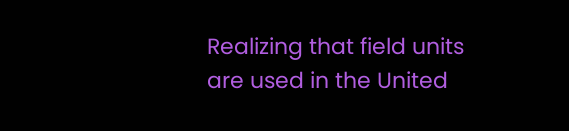Realizing that field units are used in the United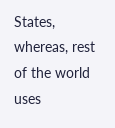States, whereas, rest of the world uses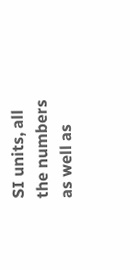SI units, all the numbers as well as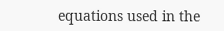equations used in the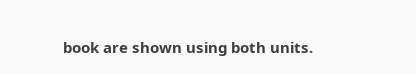book are shown using both units.